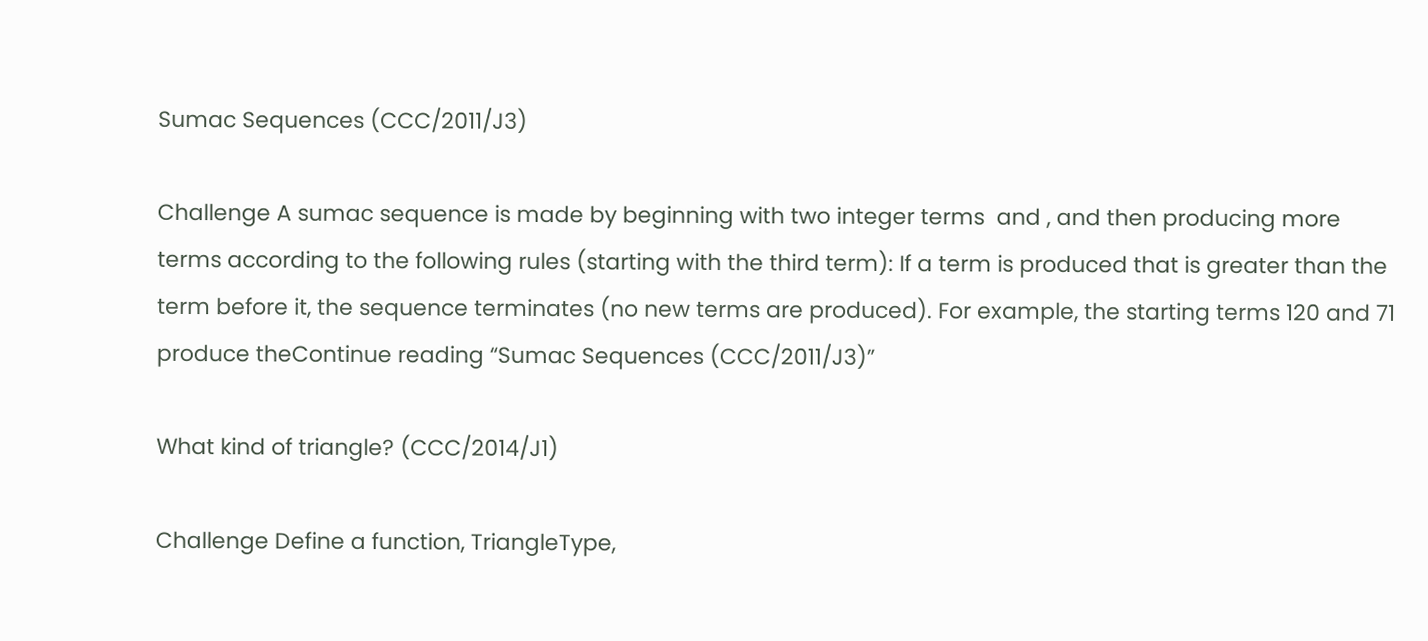Sumac Sequences (CCC/2011/J3)

Challenge A sumac sequence is made by beginning with two integer terms  and , and then producing more terms according to the following rules (starting with the third term): If a term is produced that is greater than the term before it, the sequence terminates (no new terms are produced). For example, the starting terms 120 and 71 produce theContinue reading “Sumac Sequences (CCC/2011/J3)”

What kind of triangle? (CCC/2014/J1)

Challenge Define a function, TriangleType,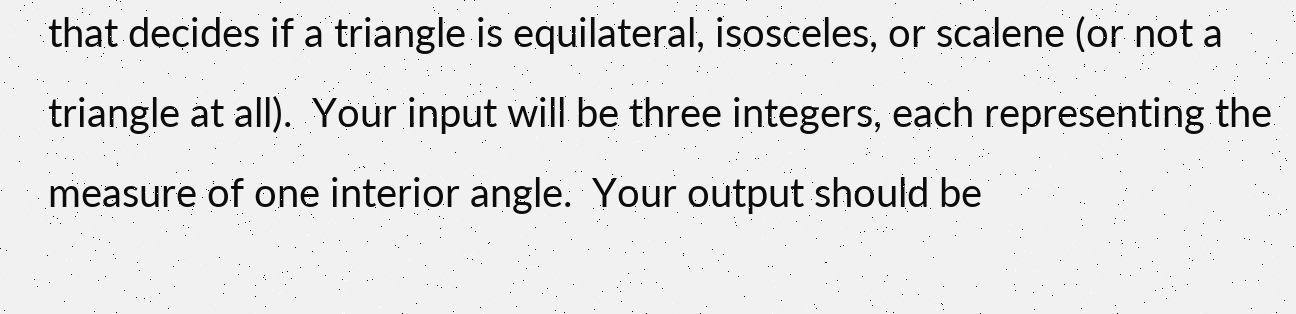that decides if a triangle is equilateral, isosceles, or scalene (or not a triangle at all).  Your input will be three integers, each representing the measure of one interior angle.  Your output should be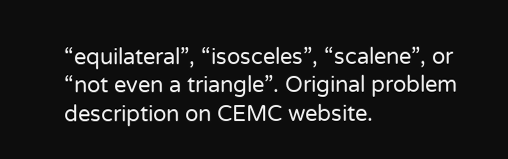“equilateral”, “isosceles”, “scalene”, or “not even a triangle”. Original problem description on CEMC website.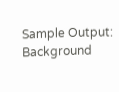Sample Output: Background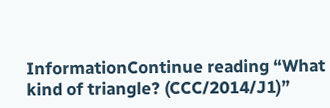InformationContinue reading “What kind of triangle? (CCC/2014/J1)”